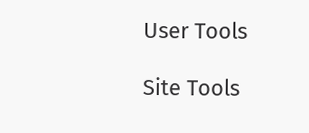User Tools

Site Tools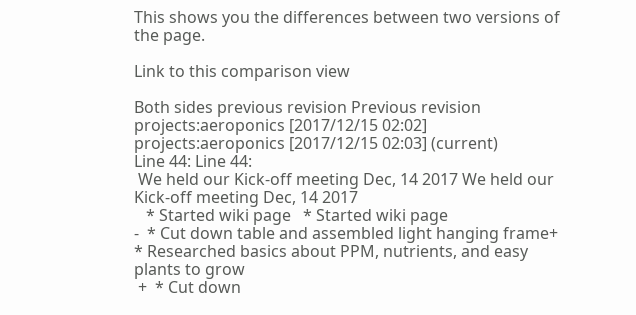This shows you the differences between two versions of the page.

Link to this comparison view

Both sides previous revision Previous revision
projects:aeroponics [2017/12/15 02:02]
projects:aeroponics [2017/12/15 02:03] (current)
Line 44: Line 44:
 We held our Kick-off meeting Dec, 14 2017 We held our Kick-off meeting Dec, 14 2017
   * Started wiki page   * Started wiki page
-  * Cut down table and assembled light hanging frame+  * Researched basics about PPM, nutrients, and easy plants to grow
 +  * Cut down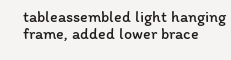tableassembled light hanging frame, added lower brace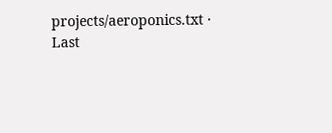projects/aeroponics.txt · Last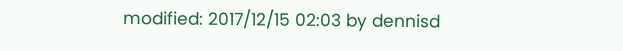modified: 2017/12/15 02:03 by dennisd